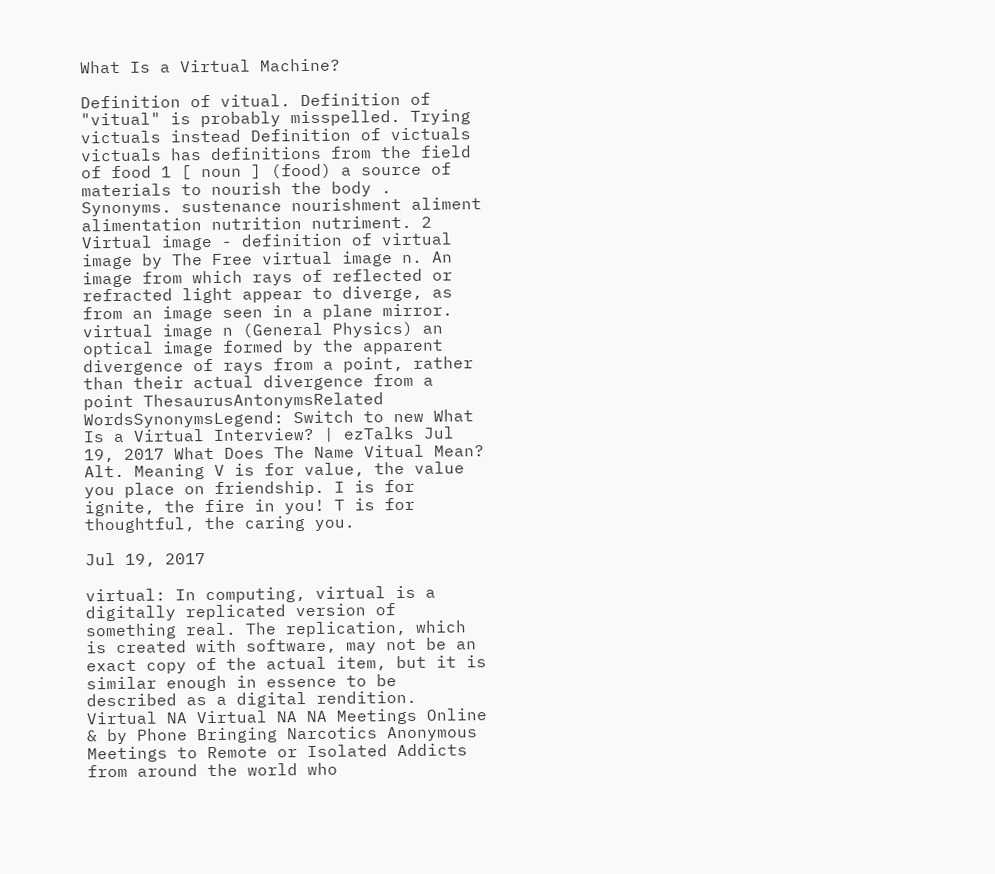What Is a Virtual Machine?

Definition of vitual. Definition of "vitual" is probably misspelled. Trying victuals instead Definition of victuals victuals has definitions from the field of food 1 [ noun ] (food) a source of materials to nourish the body . Synonyms. sustenance nourishment aliment alimentation nutrition nutriment. 2 Virtual image - definition of virtual image by The Free virtual image n. An image from which rays of reflected or refracted light appear to diverge, as from an image seen in a plane mirror. virtual image n (General Physics) an optical image formed by the apparent divergence of rays from a point, rather than their actual divergence from a point ThesaurusAntonymsRelated WordsSynonymsLegend: Switch to new What Is a Virtual Interview? | ezTalks Jul 19, 2017 What Does The Name Vitual Mean? Alt. Meaning V is for value, the value you place on friendship. I is for ignite, the fire in you! T is for thoughtful, the caring you.

Jul 19, 2017

virtual: In computing, virtual is a digitally replicated version of something real. The replication, which is created with software, may not be an exact copy of the actual item, but it is similar enough in essence to be described as a digital rendition. Virtual NA Virtual NA NA Meetings Online & by Phone Bringing Narcotics Anonymous Meetings to Remote or Isolated Addicts from around the world who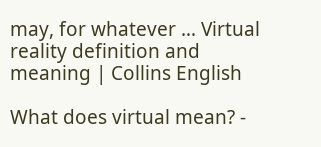may, for whatever … Virtual reality definition and meaning | Collins English

What does virtual mean? -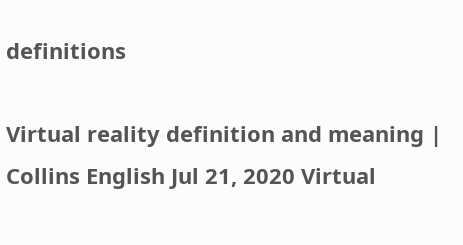definitions

Virtual reality definition and meaning | Collins English Jul 21, 2020 Virtual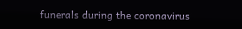funerals during the coronavirus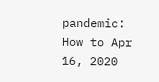pandemic: How to Apr 16, 2020